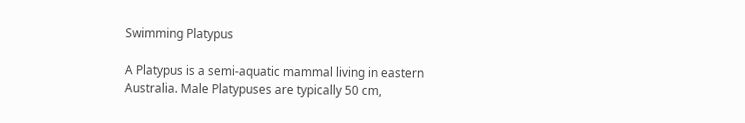Swimming Platypus

A Platypus is a semi-aquatic mammal living in eastern Australia. Male Platypuses are typically 50 cm,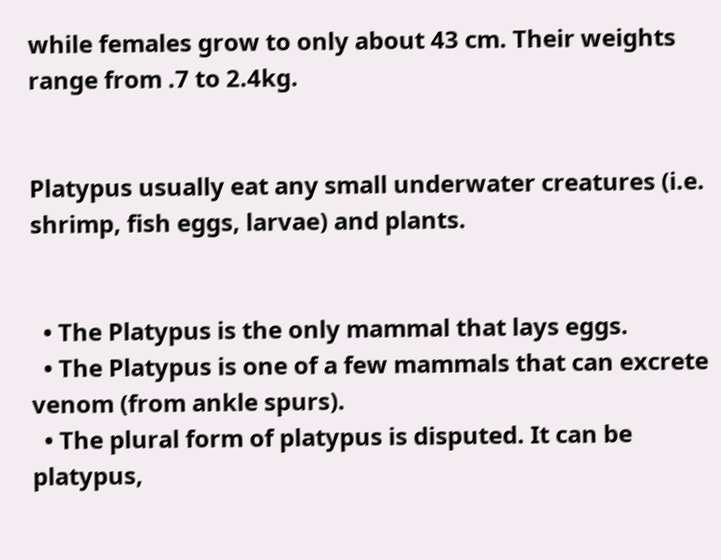while females grow to only about 43 cm. Their weights range from .7 to 2.4kg.


Platypus usually eat any small underwater creatures (i.e. shrimp, fish eggs, larvae) and plants.


  • The Platypus is the only mammal that lays eggs.
  • The Platypus is one of a few mammals that can excrete venom (from ankle spurs).
  • The plural form of platypus is disputed. It can be platypus,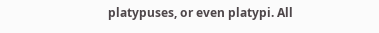platypuses, or even platypi. All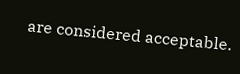are considered acceptable.